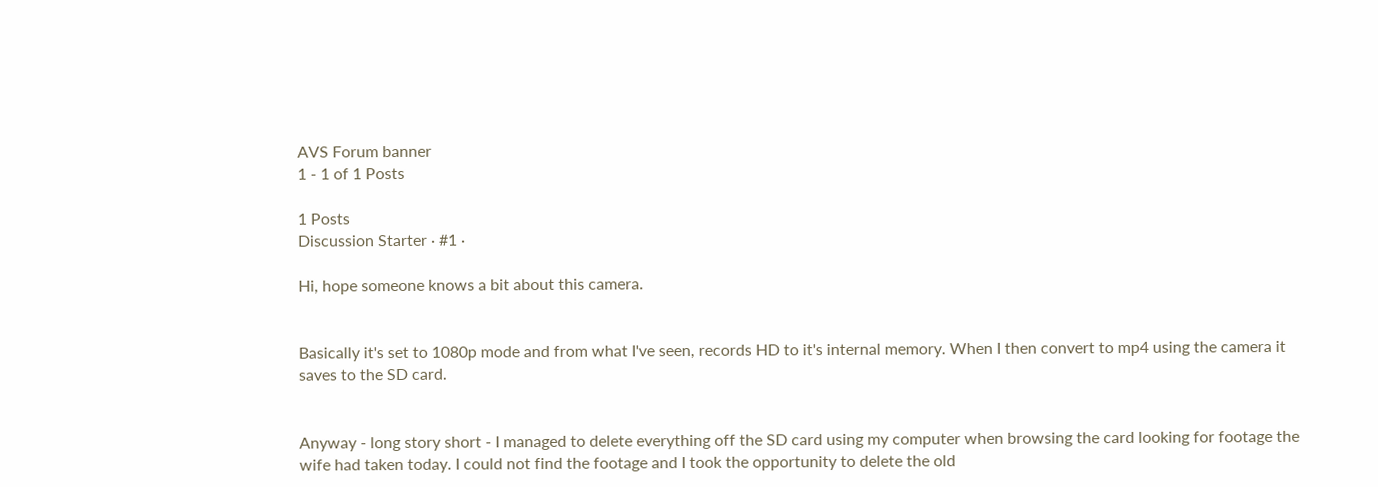AVS Forum banner
1 - 1 of 1 Posts

1 Posts
Discussion Starter · #1 ·

Hi, hope someone knows a bit about this camera.


Basically it's set to 1080p mode and from what I've seen, records HD to it's internal memory. When I then convert to mp4 using the camera it saves to the SD card.


Anyway - long story short - I managed to delete everything off the SD card using my computer when browsing the card looking for footage the wife had taken today. I could not find the footage and I took the opportunity to delete the old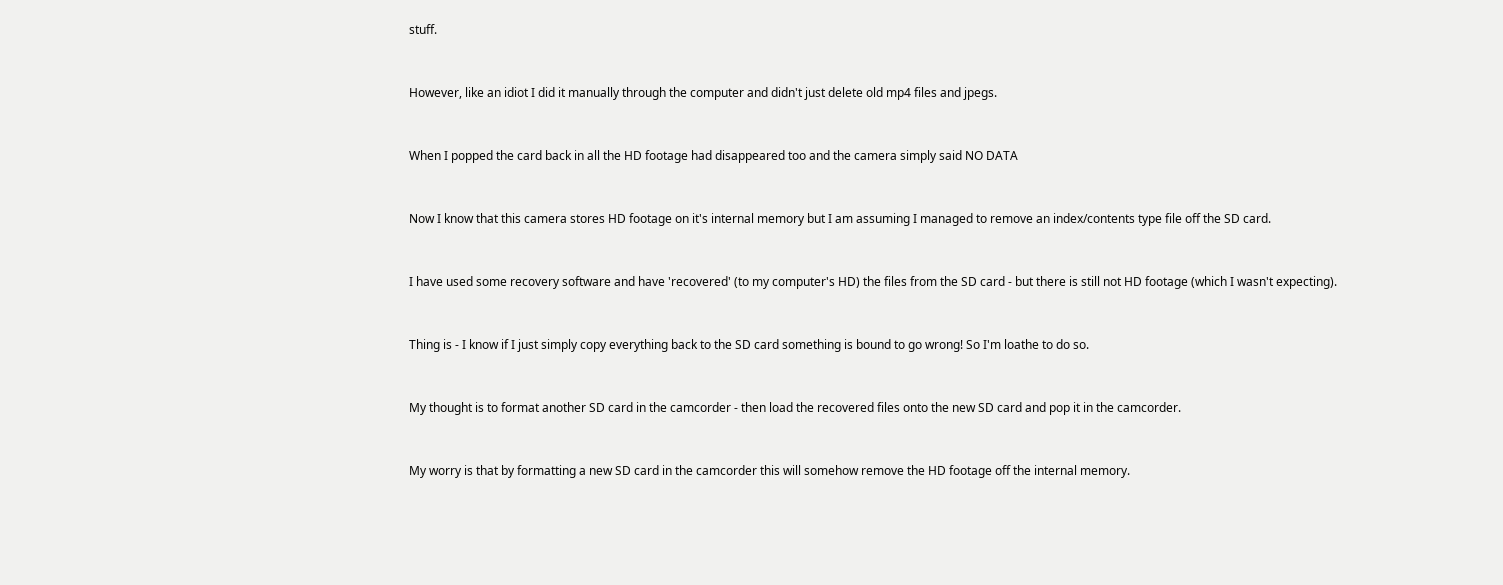stuff.


However, like an idiot I did it manually through the computer and didn't just delete old mp4 files and jpegs.


When I popped the card back in all the HD footage had disappeared too and the camera simply said NO DATA


Now I know that this camera stores HD footage on it's internal memory but I am assuming I managed to remove an index/contents type file off the SD card.


I have used some recovery software and have 'recovered' (to my computer's HD) the files from the SD card - but there is still not HD footage (which I wasn't expecting).


Thing is - I know if I just simply copy everything back to the SD card something is bound to go wrong! So I'm loathe to do so.


My thought is to format another SD card in the camcorder - then load the recovered files onto the new SD card and pop it in the camcorder.


My worry is that by formatting a new SD card in the camcorder this will somehow remove the HD footage off the internal memory.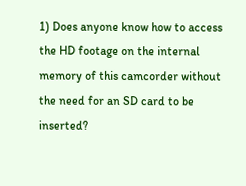1) Does anyone know how to access the HD footage on the internal memory of this camcorder without the need for an SD card to be inserted?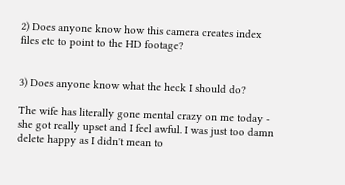2) Does anyone know how this camera creates index files etc to point to the HD footage?


3) Does anyone know what the heck I should do?

The wife has literally gone mental crazy on me today - she got really upset and I feel awful. I was just too damn delete happy as I didn't mean to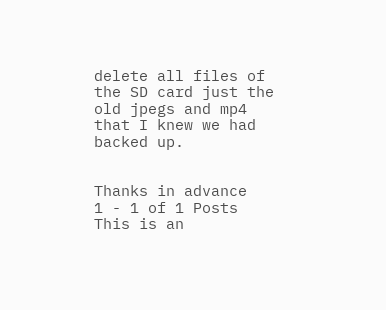delete all files of the SD card just the old jpegs and mp4 that I knew we had backed up.


Thanks in advance
1 - 1 of 1 Posts
This is an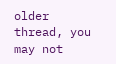older thread, you may not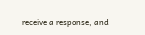receive a response, and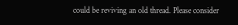could be reviving an old thread. Please consider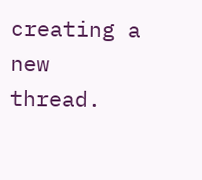creating a new thread.